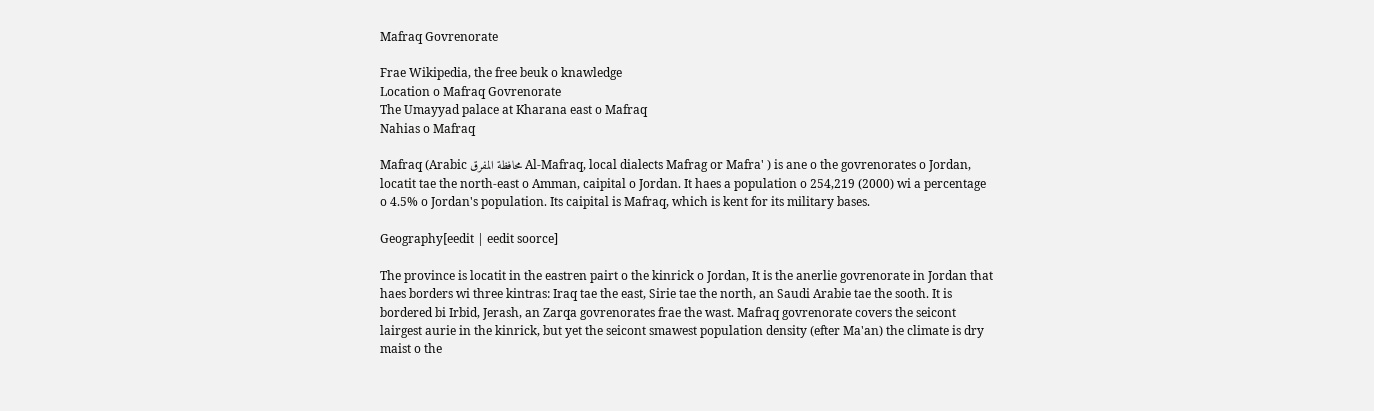Mafraq Govrenorate

Frae Wikipedia, the free beuk o knawledge
Location o Mafraq Govrenorate
The Umayyad palace at Kharana east o Mafraq
Nahias o Mafraq

Mafraq (Arabic محافظة المفرق Al-Mafraq, local dialects Mafrag or Mafra' ) is ane o the govrenorates o Jordan, locatit tae the north-east o Amman, caipital o Jordan. It haes a population o 254,219 (2000) wi a percentage o 4.5% o Jordan's population. Its caipital is Mafraq, which is kent for its military bases.

Geography[eedit | eedit soorce]

The province is locatit in the eastren pairt o the kinrick o Jordan, It is the anerlie govrenorate in Jordan that haes borders wi three kintras: Iraq tae the east, Sirie tae the north, an Saudi Arabie tae the sooth. It is bordered bi Irbid, Jerash, an Zarqa govrenorates frae the wast. Mafraq govrenorate covers the seicont lairgest aurie in the kinrick, but yet the seicont smawest population density (efter Ma'an) the climate is dry maist o the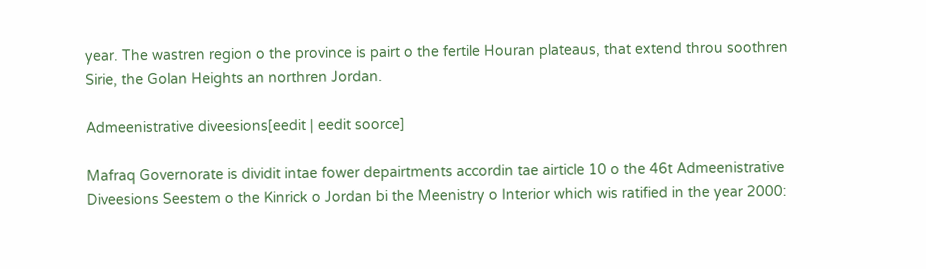year. The wastren region o the province is pairt o the fertile Houran plateaus, that extend throu soothren Sirie, the Golan Heights an northren Jordan.

Admeenistrative diveesions[eedit | eedit soorce]

Mafraq Governorate is dividit intae fower depairtments accordin tae airticle 10 o the 46t Admeenistrative Diveesions Seestem o the Kinrick o Jordan bi the Meenistry o Interior which wis ratified in the year 2000: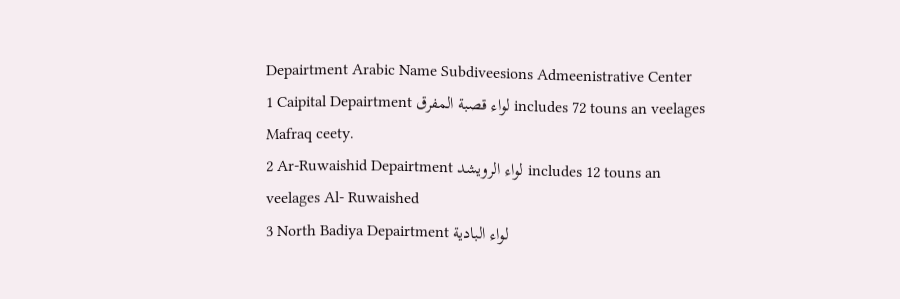Depairtment Arabic Name Subdiveesions Admeenistrative Center
1 Caipital Depairtment لواء قصبة المفرق includes 72 touns an veelages Mafraq ceety.
2 Ar-Ruwaishid Depairtment لواء الرويشد includes 12 touns an veelages Al- Ruwaished
3 North Badiya Depairtment لواء البادية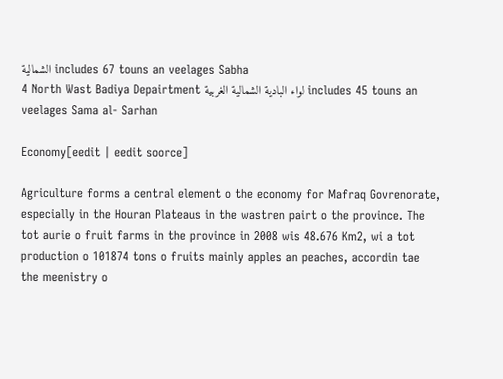الشمالية includes 67 touns an veelages Sabha
4 North Wast Badiya Depairtment لواء البادية الشمالية الغربية includes 45 touns an veelages Sama al- Sarhan

Economy[eedit | eedit soorce]

Agriculture forms a central element o the economy for Mafraq Govrenorate, especially in the Houran Plateaus in the wastren pairt o the province. The tot aurie o fruit farms in the province in 2008 wis 48.676 Km2, wi a tot production o 101874 tons o fruits mainly apples an peaches, accordin tae the meenistry o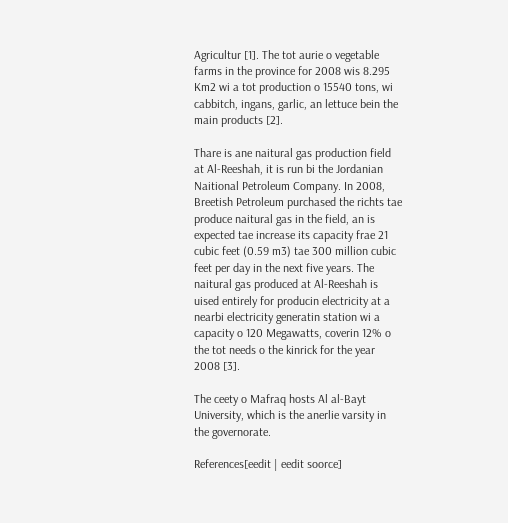Agricultur [1]. The tot aurie o vegetable farms in the province for 2008 wis 8.295 Km2 wi a tot production o 15540 tons, wi cabbitch, ingans, garlic, an lettuce bein the main products [2].

Thare is ane naitural gas production field at Al-Reeshah, it is run bi the Jordanian Naitional Petroleum Company. In 2008, Breetish Petroleum purchased the richts tae produce naitural gas in the field, an is expected tae increase its capacity frae 21 cubic feet (0.59 m3) tae 300 million cubic feet per day in the next five years. The naitural gas produced at Al-Reeshah is uised entirely for producin electricity at a nearbi electricity generatin station wi a capacity o 120 Megawatts, coverin 12% o the tot needs o the kinrick for the year 2008 [3].

The ceety o Mafraq hosts Al al-Bayt University, which is the anerlie varsity in the governorate.

References[eedit | eedit soorce]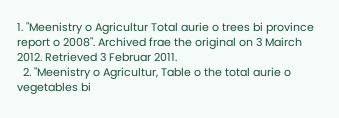1. "Meenistry o Agricultur Total aurie o trees bi province report o 2008". Archived frae the original on 3 Mairch 2012. Retrieved 3 Februar 2011.
  2. "Meenistry o Agricultur, Table o the total aurie o vegetables bi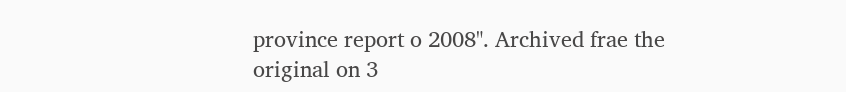province report o 2008". Archived frae the original on 3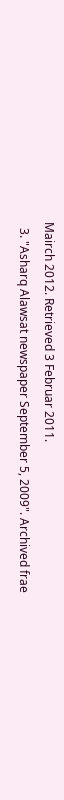Mairch 2012. Retrieved 3 Februar 2011.
  3. "Asharq Alawsat newspaper September 5, 2009". Archived frae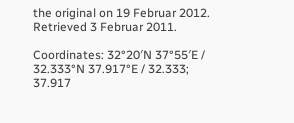the original on 19 Februar 2012. Retrieved 3 Februar 2011.

Coordinates: 32°20′N 37°55′E / 32.333°N 37.917°E / 32.333; 37.917